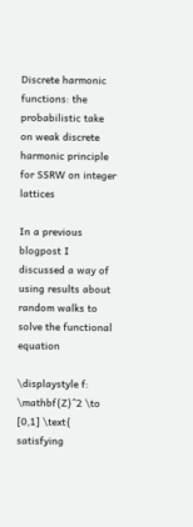Discrete harmonic functions: the probabilistic take on weak discrete harmonic principle for SSRW on integer lattices

In a previous blogpost I discussed a way of using results about random walks to solve the functional equation

\displaystyle f: \mathbf{Z}^2 \to [0,1] \text{    satisfying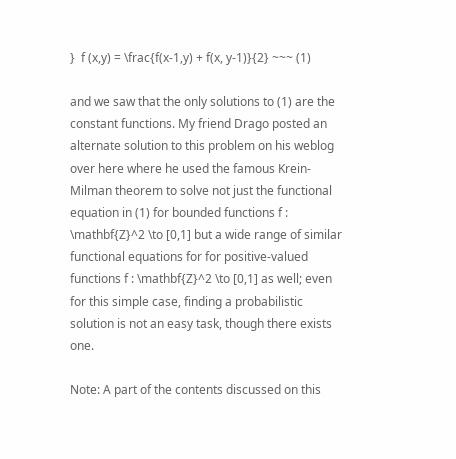}  f (x,y) = \frac{f(x-1,y) + f(x, y-1)}{2} ~~~ (1)

and we saw that the only solutions to (1) are the constant functions. My friend Drago posted an alternate solution to this problem on his weblog over here where he used the famous Krein-Milman theorem to solve not just the functional equation in (1) for bounded functions f : \mathbf{Z}^2 \to [0,1] but a wide range of similar functional equations for for positive-valued functions f : \mathbf{Z}^2 \to [0,1] as well; even for this simple case, finding a probabilistic solution is not an easy task, though there exists one.

Note: A part of the contents discussed on this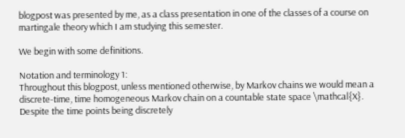blogpost was presented by me, as a class presentation in one of the classes of a course on martingale theory which I am studying this semester.

We begin with some definitions.

Notation and terminology 1:
Throughout this blogpost, unless mentioned otherwise, by Markov chains we would mean a discrete-time, time homogeneous Markov chain on a countable state space \mathcal{X}.
Despite the time points being discretely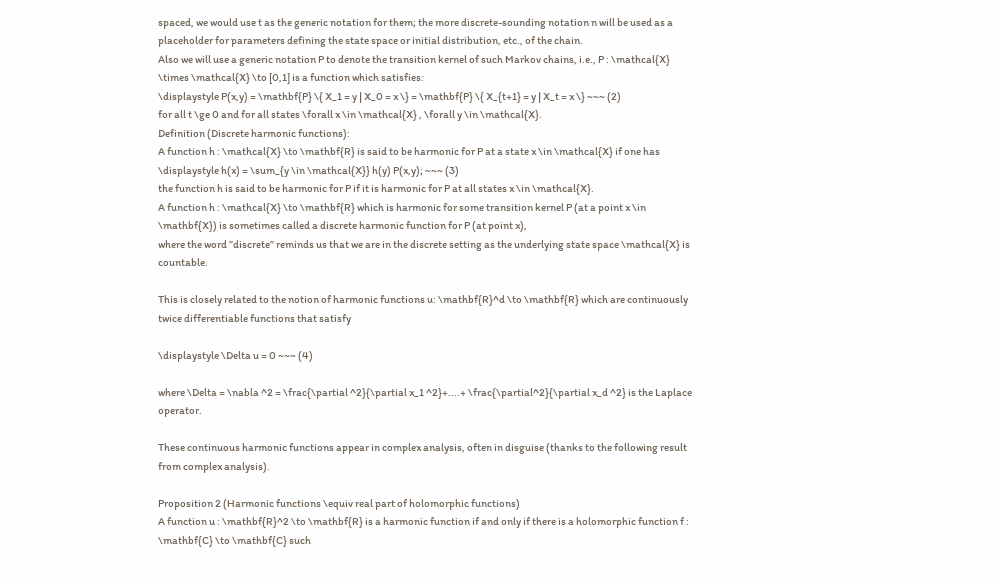spaced, we would use t as the generic notation for them; the more discrete-sounding notation n will be used as a placeholder for parameters defining the state space or initial distribution, etc., of the chain.
Also we will use a generic notation P to denote the transition kernel of such Markov chains, i.e., P : \mathcal{X} \times \mathcal{X} \to [0,1] is a function which satisfies:
\displaystyle P(x,y) = \mathbf{P} \{ X_1 = y | X_0 = x \} = \mathbf{P} \{ X_{t+1} = y | X_t = x \} ~~~ (2)
for all t \ge 0 and for all states \forall x \in \mathcal{X} , \forall y \in \mathcal{X}.
Definition (Discrete harmonic functions):
A function h : \mathcal{X} \to \mathbf{R} is said to be harmonic for P at a state x \in \mathcal{X} if one has
\displaystyle h(x) = \sum_{y \in \mathcal{X}} h(y) P(x,y); ~~~ (3)
the function h is said to be harmonic for P if it is harmonic for P at all states x \in \mathcal{X}.
A function h : \mathcal{X} \to \mathbf{R} which is harmonic for some transition kernel P (at a point x \in \mathbf{X}) is sometimes called a discrete harmonic function for P (at point x),
where the word ”discrete” reminds us that we are in the discrete setting as the underlying state space \mathcal{X} is countable.

This is closely related to the notion of harmonic functions u: \mathbf{R}^d \to \mathbf{R} which are continuously twice differentiable functions that satisfy

\displaystyle \Delta u = 0 ~~~ (4)

where \Delta = \nabla ^2 = \frac{\partial ^2}{\partial x_1 ^2}+....+ \frac{\partial^2}{\partial x_d ^2} is the Laplace operator.

These continuous harmonic functions appear in complex analysis, often in disguise (thanks to the following result from complex analysis).

Proposition 2 (Harmonic functions \equiv real part of holomorphic functions)
A function u : \mathbf{R}^2 \to \mathbf{R} is a harmonic function if and only if there is a holomorphic function f : \mathbf{C} \to \mathbf{C} such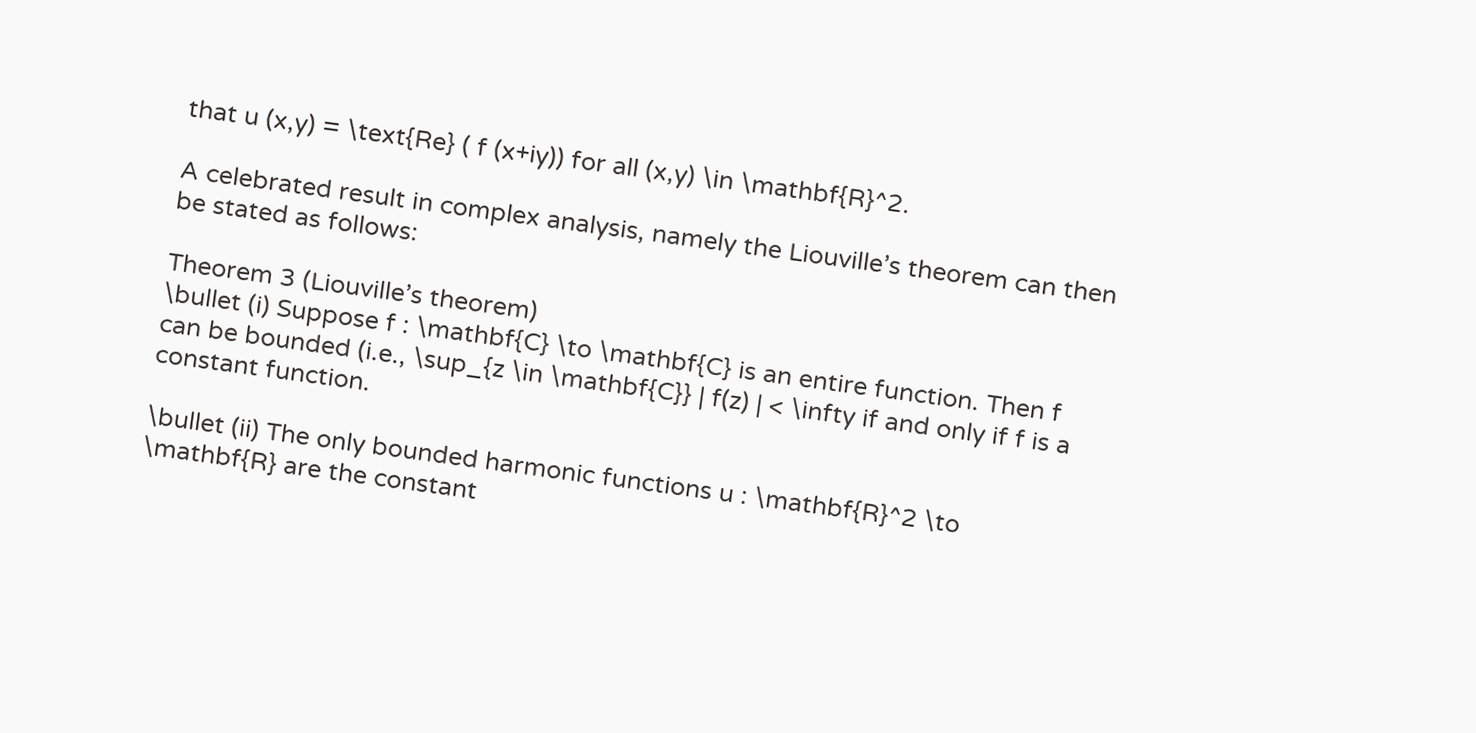that u (x,y) = \text{Re} ( f (x+iy)) for all (x,y) \in \mathbf{R}^2.

A celebrated result in complex analysis, namely the Liouville’s theorem can then be stated as follows:

Theorem 3 (Liouville’s theorem)
\bullet (i) Suppose f : \mathbf{C} \to \mathbf{C} is an entire function. Then f can be bounded (i.e., \sup_{z \in \mathbf{C}} | f(z) | < \infty if and only if f is a constant function.

\bullet (ii) The only bounded harmonic functions u : \mathbf{R}^2 \to \mathbf{R} are the constant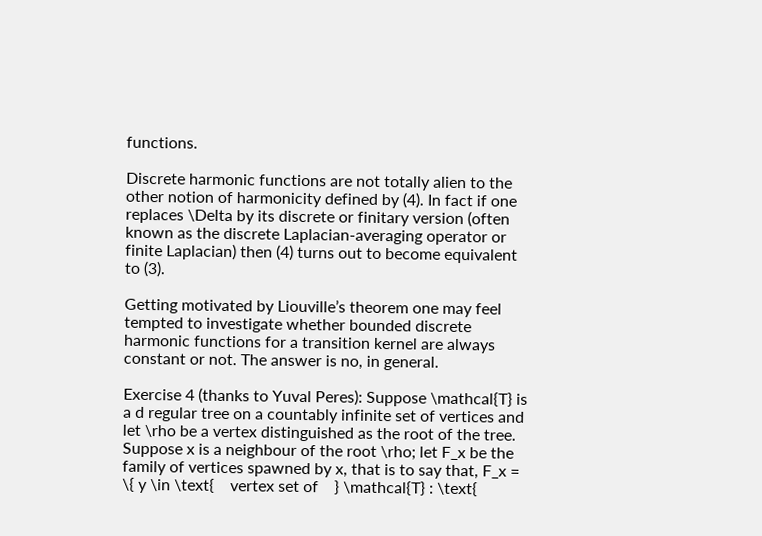functions.

Discrete harmonic functions are not totally alien to the other notion of harmonicity defined by (4). In fact if one replaces \Delta by its discrete or finitary version (often known as the discrete Laplacian-averaging operator or finite Laplacian) then (4) turns out to become equivalent to (3).

Getting motivated by Liouville’s theorem one may feel tempted to investigate whether bounded discrete harmonic functions for a transition kernel are always constant or not. The answer is no, in general.

Exercise 4 (thanks to Yuval Peres): Suppose \mathcal{T} is a d regular tree on a countably infinite set of vertices and let \rho be a vertex distinguished as the root of the tree. Suppose x is a neighbour of the root \rho; let F_x be the family of vertices spawned by x, that is to say that, F_x = \{ y \in \text{    vertex set of    } \mathcal{T} : \text{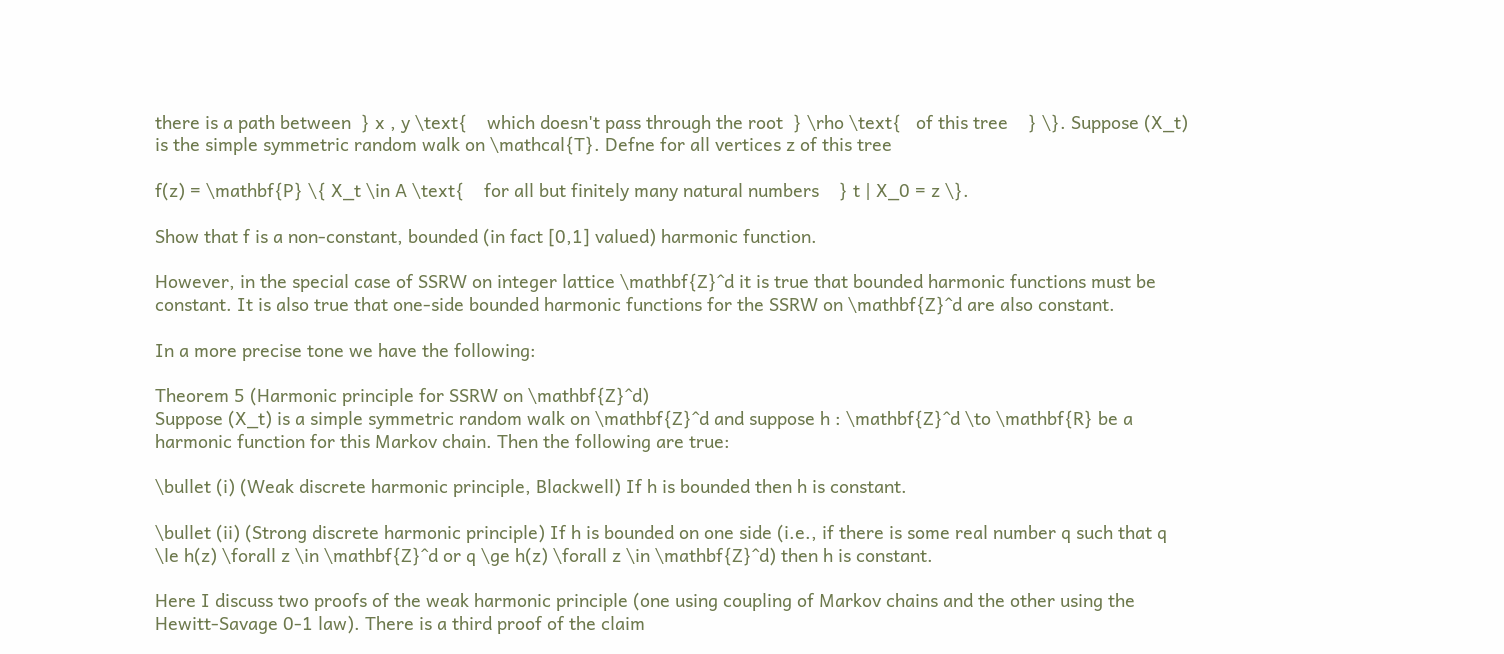there is a path between  } x , y \text{    which doesn't pass through the root  } \rho \text{   of this tree    } \}. Suppose (X_t) is the simple symmetric random walk on \mathcal{T}. Defne for all vertices z of this tree

f(z) = \mathbf{P} \{ X_t \in A \text{    for all but finitely many natural numbers    } t | X_0 = z \}.

Show that f is a non-constant, bounded (in fact [0,1] valued) harmonic function.

However, in the special case of SSRW on integer lattice \mathbf{Z}^d it is true that bounded harmonic functions must be constant. It is also true that one-side bounded harmonic functions for the SSRW on \mathbf{Z}^d are also constant.

In a more precise tone we have the following:

Theorem 5 (Harmonic principle for SSRW on \mathbf{Z}^d)
Suppose (X_t) is a simple symmetric random walk on \mathbf{Z}^d and suppose h : \mathbf{Z}^d \to \mathbf{R} be a harmonic function for this Markov chain. Then the following are true:

\bullet (i) (Weak discrete harmonic principle, Blackwell) If h is bounded then h is constant.

\bullet (ii) (Strong discrete harmonic principle) If h is bounded on one side (i.e., if there is some real number q such that q \le h(z) \forall z \in \mathbf{Z}^d or q \ge h(z) \forall z \in \mathbf{Z}^d) then h is constant.

Here I discuss two proofs of the weak harmonic principle (one using coupling of Markov chains and the other using the Hewitt-Savage 0-1 law). There is a third proof of the claim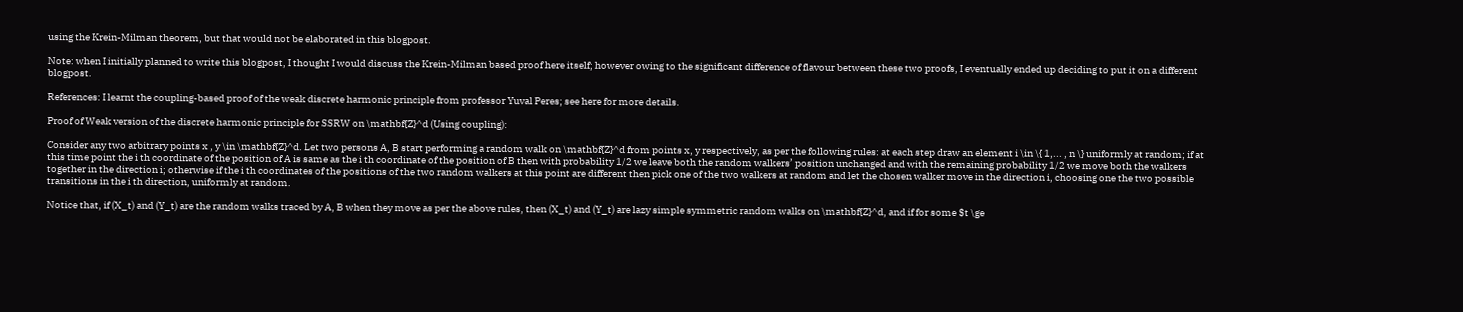using the Krein-Milman theorem, but that would not be elaborated in this blogpost.

Note: when I initially planned to write this blogpost, I thought I would discuss the Krein-Milman based proof here itself; however owing to the significant difference of flavour between these two proofs, I eventually ended up deciding to put it on a different blogpost.

References: I learnt the coupling-based proof of the weak discrete harmonic principle from professor Yuval Peres; see here for more details.

Proof of Weak version of the discrete harmonic principle for SSRW on \mathbf{Z}^d (Using coupling):

Consider any two arbitrary points x , y \in \mathbf{Z}^d. Let two persons A, B start performing a random walk on \mathbf{Z}^d from points x, y respectively, as per the following rules: at each step draw an element i \in \{ 1,... , n \} uniformly at random; if at this time point the i th coordinate of the position of A is same as the i th coordinate of the position of B then with probability 1/2 we leave both the random walkers’ position unchanged and with the remaining probability 1/2 we move both the walkers together in the direction i; otherwise if the i th coordinates of the positions of the two random walkers at this point are different then pick one of the two walkers at random and let the chosen walker move in the direction i, choosing one the two possible transitions in the i th direction, uniformly at random.

Notice that, if (X_t) and (Y_t) are the random walks traced by A, B when they move as per the above rules, then (X_t) and (Y_t) are lazy simple symmetric random walks on \mathbf{Z}^d, and if for some $t \ge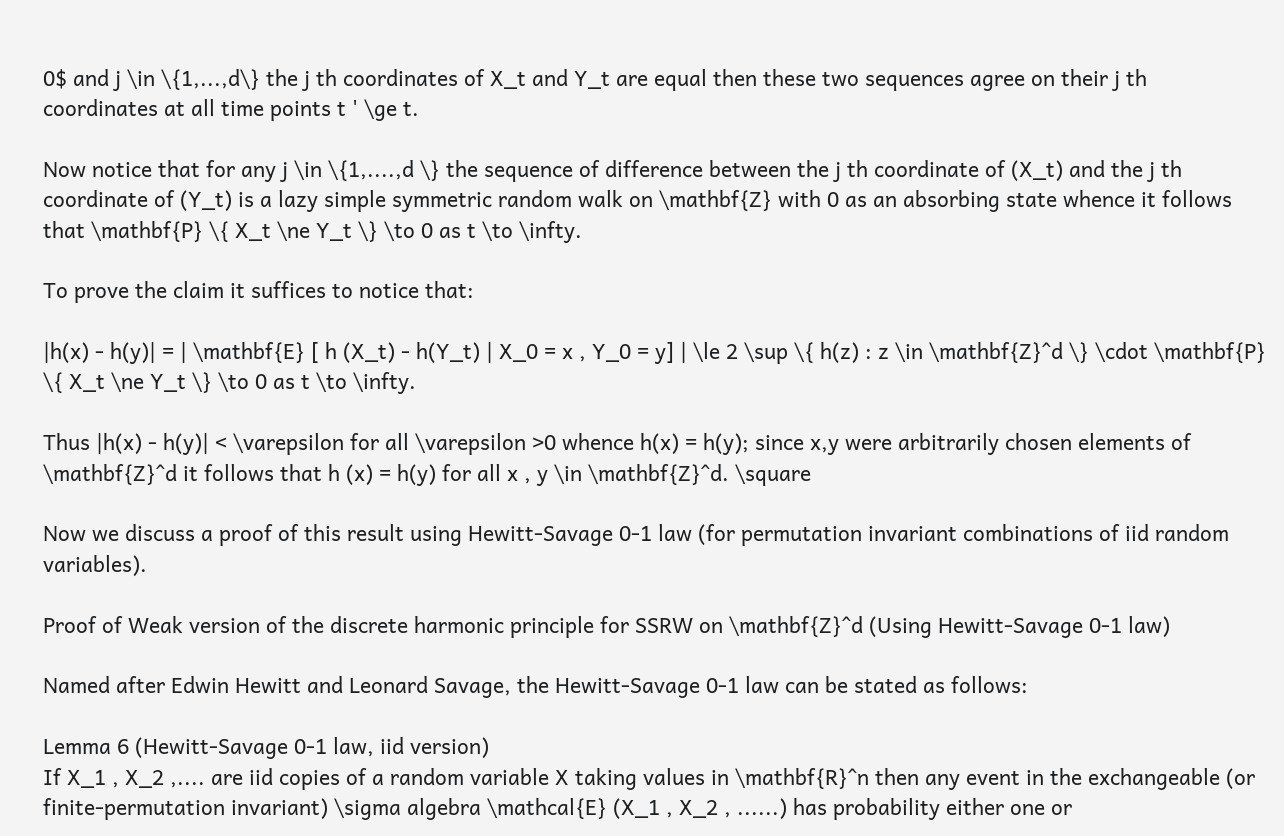0$ and j \in \{1,...,d\} the j th coordinates of X_t and Y_t are equal then these two sequences agree on their j th coordinates at all time points t ' \ge t.

Now notice that for any j \in \{1,....,d \} the sequence of difference between the j th coordinate of (X_t) and the j th coordinate of (Y_t) is a lazy simple symmetric random walk on \mathbf{Z} with 0 as an absorbing state whence it follows that \mathbf{P} \{ X_t \ne Y_t \} \to 0 as t \to \infty.

To prove the claim it suffices to notice that:

|h(x) - h(y)| = | \mathbf{E} [ h (X_t) - h(Y_t) | X_0 = x , Y_0 = y] | \le 2 \sup \{ h(z) : z \in \mathbf{Z}^d \} \cdot \mathbf{P} \{ X_t \ne Y_t \} \to 0 as t \to \infty.

Thus |h(x) - h(y)| < \varepsilon for all \varepsilon >0 whence h(x) = h(y); since x,y were arbitrarily chosen elements of \mathbf{Z}^d it follows that h (x) = h(y) for all x , y \in \mathbf{Z}^d. \square

Now we discuss a proof of this result using Hewitt-Savage 0-1 law (for permutation invariant combinations of iid random variables).

Proof of Weak version of the discrete harmonic principle for SSRW on \mathbf{Z}^d (Using Hewitt-Savage 0-1 law)

Named after Edwin Hewitt and Leonard Savage, the Hewitt-Savage 0-1 law can be stated as follows:

Lemma 6 (Hewitt-Savage 0-1 law, iid version)
If X_1 , X_2 ,.... are iid copies of a random variable X taking values in \mathbf{R}^n then any event in the exchangeable (or finite-permutation invariant) \sigma algebra \mathcal{E} (X_1 , X_2 , ......) has probability either one or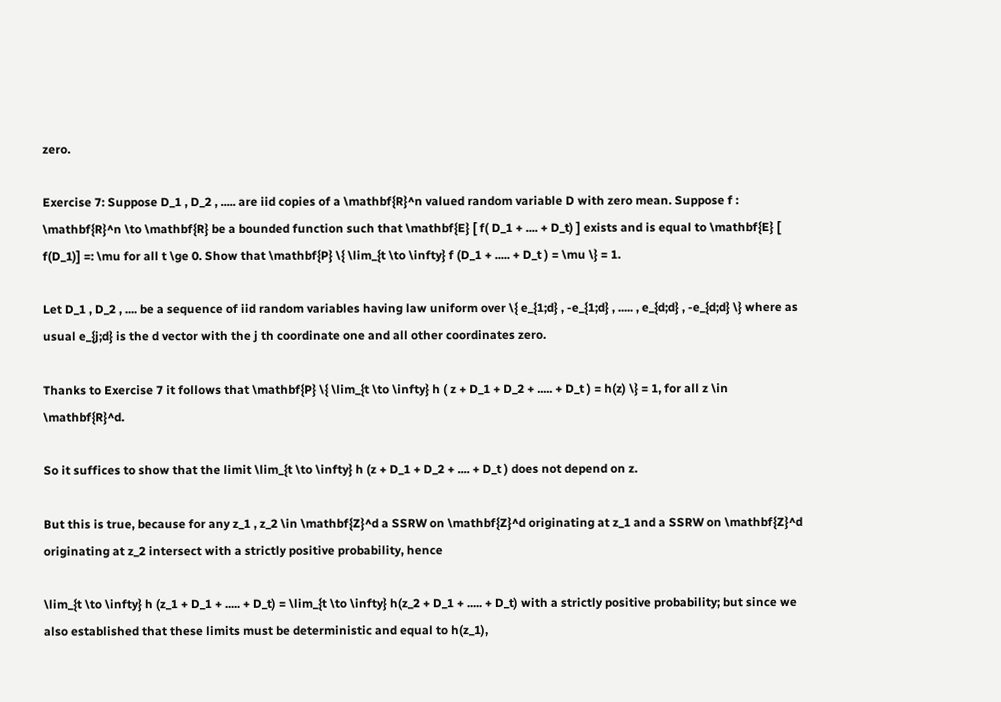zero.

Exercise 7: Suppose D_1 , D_2 , ..... are iid copies of a \mathbf{R}^n valued random variable D with zero mean. Suppose f : \mathbf{R}^n \to \mathbf{R} be a bounded function such that \mathbf{E} [ f( D_1 + .... + D_t) ] exists and is equal to \mathbf{E} [ f(D_1)] =: \mu for all t \ge 0. Show that \mathbf{P} \{ \lim_{t \to \infty} f (D_1 + ..... + D_t ) = \mu \} = 1.

Let D_1 , D_2 , .... be a sequence of iid random variables having law uniform over \{ e_{1;d} , -e_{1;d} , ..... , e_{d;d} , -e_{d;d} \} where as usual e_{j;d} is the d vector with the j th coordinate one and all other coordinates zero.

Thanks to Exercise 7 it follows that \mathbf{P} \{ \lim_{t \to \infty} h ( z + D_1 + D_2 + ..... + D_t ) = h(z) \} = 1, for all z \in \mathbf{R}^d.

So it suffices to show that the limit \lim_{t \to \infty} h (z + D_1 + D_2 + .... + D_t ) does not depend on z.

But this is true, because for any z_1 , z_2 \in \mathbf{Z}^d a SSRW on \mathbf{Z}^d originating at z_1 and a SSRW on \mathbf{Z}^d originating at z_2 intersect with a strictly positive probability, hence

\lim_{t \to \infty} h (z_1 + D_1 + ..... + D_t) = \lim_{t \to \infty} h(z_2 + D_1 + ..... + D_t) with a strictly positive probability; but since we also established that these limits must be deterministic and equal to h(z_1),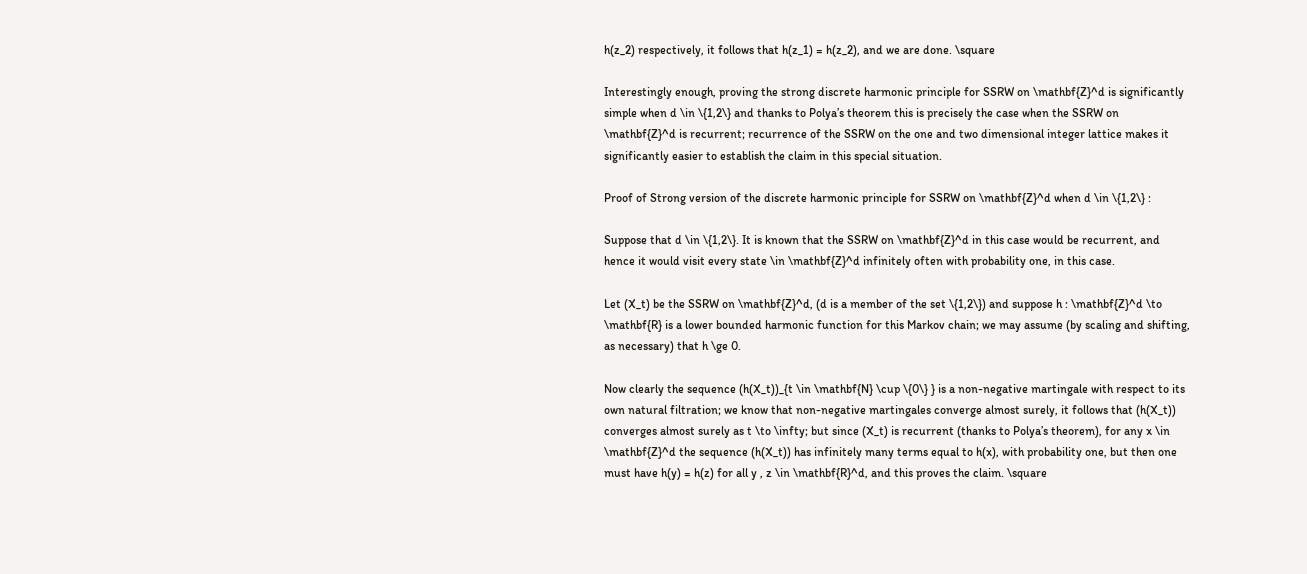h(z_2) respectively, it follows that h(z_1) = h(z_2), and we are done. \square

Interestingly enough, proving the strong discrete harmonic principle for SSRW on \mathbf{Z}^d is significantly simple when d \in \{1,2\} and thanks to Polya’s theorem this is precisely the case when the SSRW on \mathbf{Z}^d is recurrent; recurrence of the SSRW on the one and two dimensional integer lattice makes it significantly easier to establish the claim in this special situation.

Proof of Strong version of the discrete harmonic principle for SSRW on \mathbf{Z}^d when d \in \{1,2\} :

Suppose that d \in \{1,2\}. It is known that the SSRW on \mathbf{Z}^d in this case would be recurrent, and hence it would visit every state \in \mathbf{Z}^d infinitely often with probability one, in this case.

Let (X_t) be the SSRW on \mathbf{Z}^d, (d is a member of the set \{1,2\}) and suppose h : \mathbf{Z}^d \to \mathbf{R} is a lower bounded harmonic function for this Markov chain; we may assume (by scaling and shifting, as necessary) that h \ge 0.

Now clearly the sequence (h(X_t))_{t \in \mathbf{N} \cup \{0\} } is a non-negative martingale with respect to its own natural filtration; we know that non-negative martingales converge almost surely, it follows that (h(X_t)) converges almost surely as t \to \infty; but since (X_t) is recurrent (thanks to Polya’s theorem), for any x \in \mathbf{Z}^d the sequence (h(X_t)) has infinitely many terms equal to h(x), with probability one, but then one must have h(y) = h(z) for all y , z \in \mathbf{R}^d, and this proves the claim. \square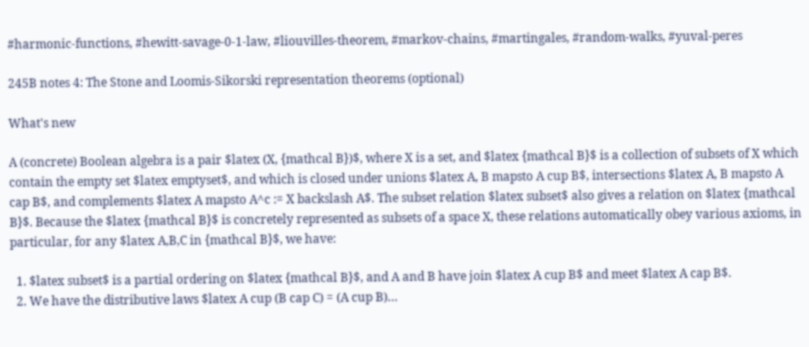#harmonic-functions, #hewitt-savage-0-1-law, #liouvilles-theorem, #markov-chains, #martingales, #random-walks, #yuval-peres

245B notes 4: The Stone and Loomis-Sikorski representation theorems (optional)

What's new

A (concrete) Boolean algebra is a pair $latex (X, {mathcal B})$, where X is a set, and $latex {mathcal B}$ is a collection of subsets of X which contain the empty set $latex emptyset$, and which is closed under unions $latex A, B mapsto A cup B$, intersections $latex A, B mapsto A cap B$, and complements $latex A mapsto A^c := X backslash A$. The subset relation $latex subset$ also gives a relation on $latex {mathcal B}$. Because the $latex {mathcal B}$ is concretely represented as subsets of a space X, these relations automatically obey various axioms, in particular, for any $latex A,B,C in {mathcal B}$, we have:

  1. $latex subset$ is a partial ordering on $latex {mathcal B}$, and A and B have join $latex A cup B$ and meet $latex A cap B$.
  2. We have the distributive laws $latex A cup (B cap C) = (A cup B)…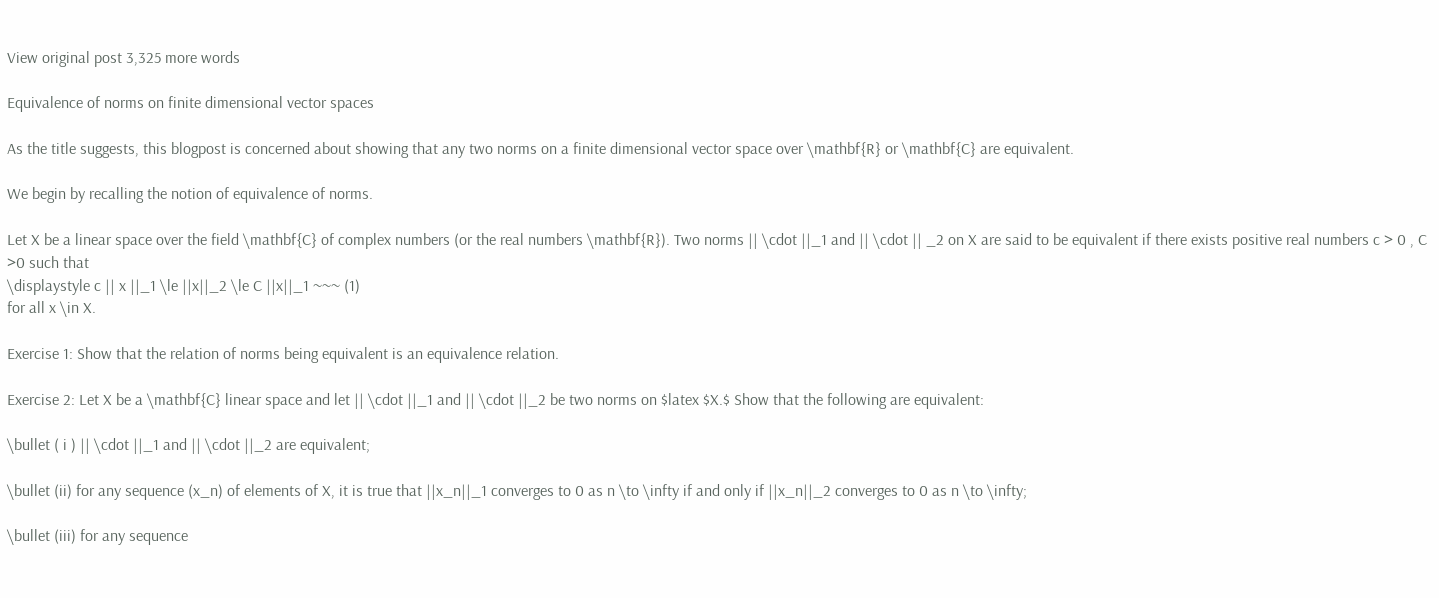View original post 3,325 more words

Equivalence of norms on finite dimensional vector spaces

As the title suggests, this blogpost is concerned about showing that any two norms on a finite dimensional vector space over \mathbf{R} or \mathbf{C} are equivalent.

We begin by recalling the notion of equivalence of norms.

Let X be a linear space over the field \mathbf{C} of complex numbers (or the real numbers \mathbf{R}). Two norms || \cdot ||_1 and || \cdot || _2 on X are said to be equivalent if there exists positive real numbers c > 0 , C >0 such that
\displaystyle c || x ||_1 \le ||x||_2 \le C ||x||_1 ~~~ (1)
for all x \in X.

Exercise 1: Show that the relation of norms being equivalent is an equivalence relation.

Exercise 2: Let X be a \mathbf{C} linear space and let || \cdot ||_1 and || \cdot ||_2 be two norms on $latex $X.$ Show that the following are equivalent:

\bullet ( i ) || \cdot ||_1 and || \cdot ||_2 are equivalent;

\bullet (ii) for any sequence (x_n) of elements of X, it is true that ||x_n||_1 converges to 0 as n \to \infty if and only if ||x_n||_2 converges to 0 as n \to \infty;

\bullet (iii) for any sequence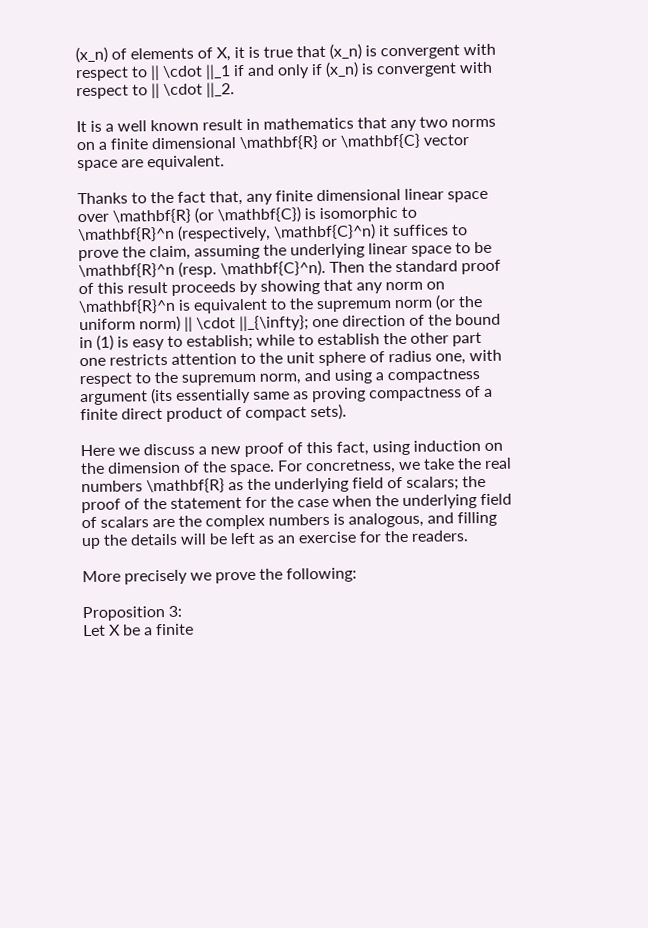(x_n) of elements of X, it is true that (x_n) is convergent with respect to || \cdot ||_1 if and only if (x_n) is convergent with respect to || \cdot ||_2.

It is a well known result in mathematics that any two norms on a finite dimensional \mathbf{R} or \mathbf{C} vector space are equivalent.

Thanks to the fact that, any finite dimensional linear space over \mathbf{R} (or \mathbf{C}) is isomorphic to \mathbf{R}^n (respectively, \mathbf{C}^n) it suffices to prove the claim, assuming the underlying linear space to be \mathbf{R}^n (resp. \mathbf{C}^n). Then the standard proof of this result proceeds by showing that any norm on \mathbf{R}^n is equivalent to the supremum norm (or the uniform norm) || \cdot ||_{\infty}; one direction of the bound in (1) is easy to establish; while to establish the other part one restricts attention to the unit sphere of radius one, with respect to the supremum norm, and using a compactness argument (its essentially same as proving compactness of a finite direct product of compact sets).

Here we discuss a new proof of this fact, using induction on the dimension of the space. For concretness, we take the real numbers \mathbf{R} as the underlying field of scalars; the proof of the statement for the case when the underlying field of scalars are the complex numbers is analogous, and filling up the details will be left as an exercise for the readers.

More precisely we prove the following:

Proposition 3:
Let X be a finite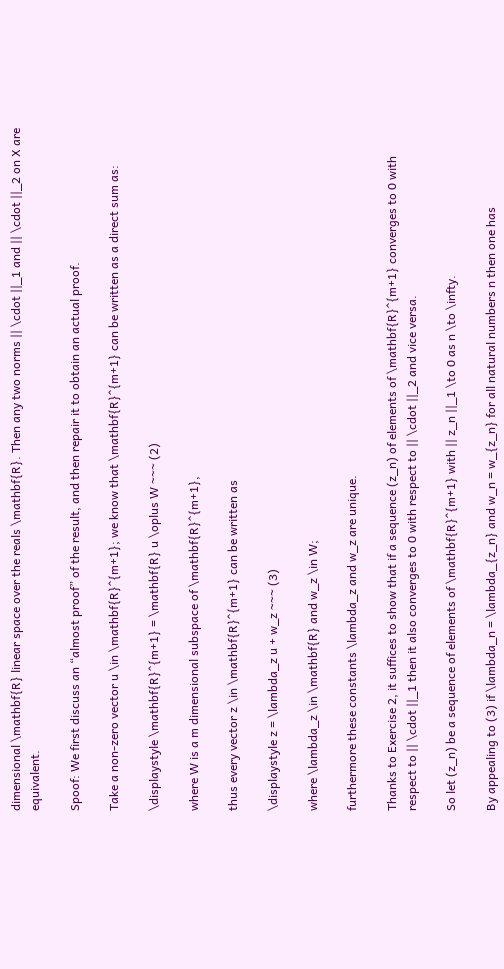dimensional \mathbf{R} linear space over the reals \mathbf{R}. Then any two norms || \cdot ||_1 and || \cdot ||_2 on X are equivalent.

Spoof: We first discuss an “almost proof” of the result, and then repair it to obtain an actual proof.

Take a non-zero vector u \in \mathbf{R}^{m+1}; we know that \mathbf{R}^{m+1} can be written as a direct sum as:

\displaystyle \mathbf{R}^{m+1} = \mathbf{R} u \oplus W ~~~ (2)

where W is a m dimensional subspace of \mathbf{R}^{m+1},

thus every vector z \in \mathbf{R}^{m+1} can be written as

\displaystyle z = \lambda_z u + w_z ~~~ (3)

where \lambda_z \in \mathbf{R} and w_z \in W;

furthermore these constants \lambda_z and w_z are unique.

Thanks to Exercise 2, it suffices to show that if a sequence (z_n) of elements of \mathbf{R}^{m+1} converges to 0 with respect to || \cdot ||_1 then it also converges to 0 with respect to || \cdot ||_2 and vice versa.

So let (z_n) be a sequence of elements of \mathbf{R}^{m+1} with || z_n ||_1 \to 0 as n \to \infty.

By appealing to (3) if \lambda_n = \lambda_{z_n} and w_n = w_{z_n} for all natural numbers n then one has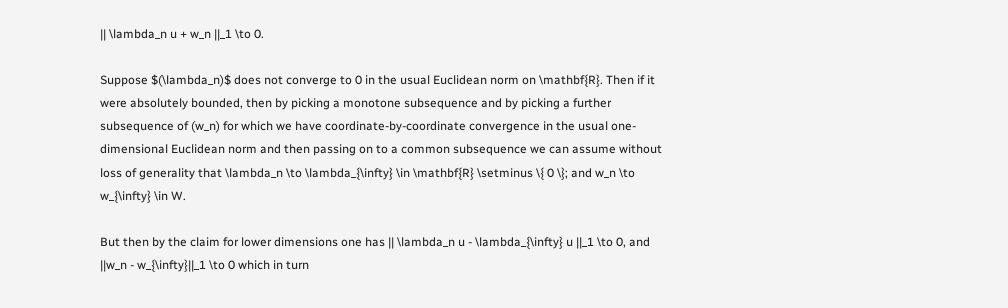|| \lambda_n u + w_n ||_1 \to 0.

Suppose $(\lambda_n)$ does not converge to 0 in the usual Euclidean norm on \mathbf{R}. Then if it were absolutely bounded, then by picking a monotone subsequence and by picking a further subsequence of (w_n) for which we have coordinate-by-coordinate convergence in the usual one-dimensional Euclidean norm and then passing on to a common subsequence we can assume without loss of generality that \lambda_n \to \lambda_{\infty} \in \mathbf{R} \setminus \{ 0 \}; and w_n \to w_{\infty} \in W.

But then by the claim for lower dimensions one has || \lambda_n u - \lambda_{\infty} u ||_1 \to 0, and ||w_n - w_{\infty}||_1 \to 0 which in turn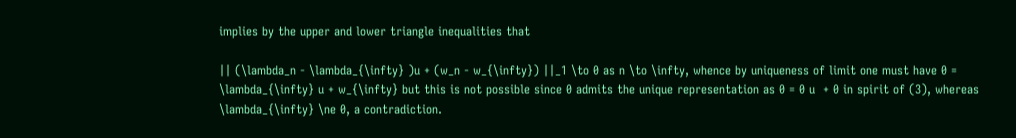implies by the upper and lower triangle inequalities that

|| (\lambda_n - \lambda_{\infty} )u + (w_n - w_{\infty}) ||_1 \to 0 as n \to \infty, whence by uniqueness of limit one must have 0 = \lambda_{\infty} u + w_{\infty} but this is not possible since 0 admits the unique representation as 0 = 0 u  + 0 in spirit of (3), whereas \lambda_{\infty} \ne 0, a contradiction.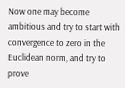Now one may become ambitious and try to start with convergence to zero in the Euclidean norm, and try to prove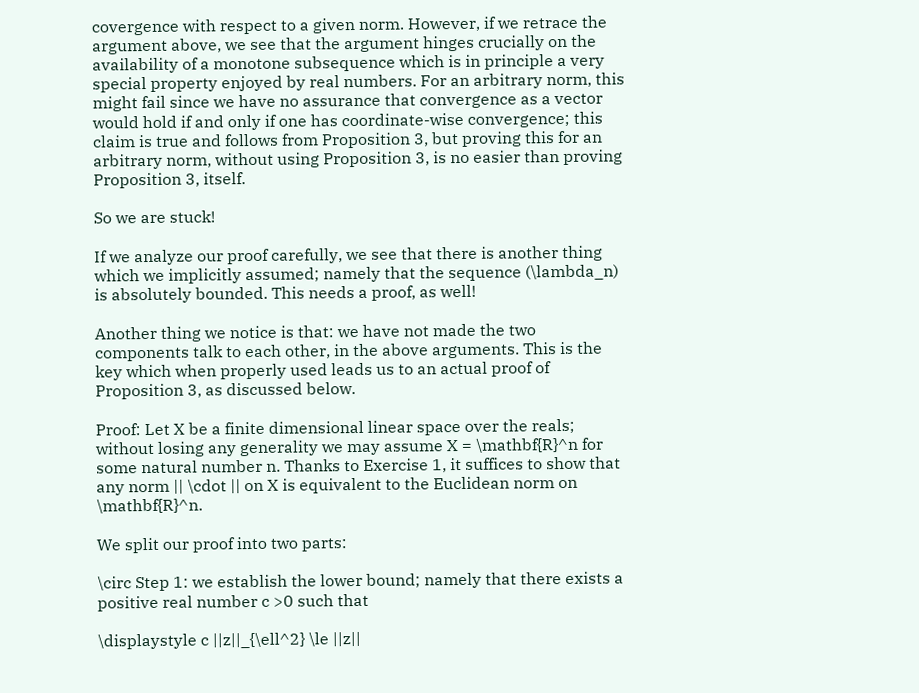covergence with respect to a given norm. However, if we retrace the argument above, we see that the argument hinges crucially on the availability of a monotone subsequence which is in principle a very special property enjoyed by real numbers. For an arbitrary norm, this might fail since we have no assurance that convergence as a vector would hold if and only if one has coordinate-wise convergence; this claim is true and follows from Proposition 3, but proving this for an arbitrary norm, without using Proposition 3, is no easier than proving Proposition 3, itself.

So we are stuck!

If we analyze our proof carefully, we see that there is another thing which we implicitly assumed; namely that the sequence (\lambda_n) is absolutely bounded. This needs a proof, as well!

Another thing we notice is that: we have not made the two components talk to each other, in the above arguments. This is the key which when properly used leads us to an actual proof of Proposition 3, as discussed below.

Proof: Let X be a finite dimensional linear space over the reals; without losing any generality we may assume X = \mathbf{R}^n for some natural number n. Thanks to Exercise 1, it suffices to show that any norm || \cdot || on X is equivalent to the Euclidean norm on \mathbf{R}^n.

We split our proof into two parts:

\circ Step 1: we establish the lower bound; namely that there exists a positive real number c >0 such that

\displaystyle c ||z||_{\ell^2} \le ||z||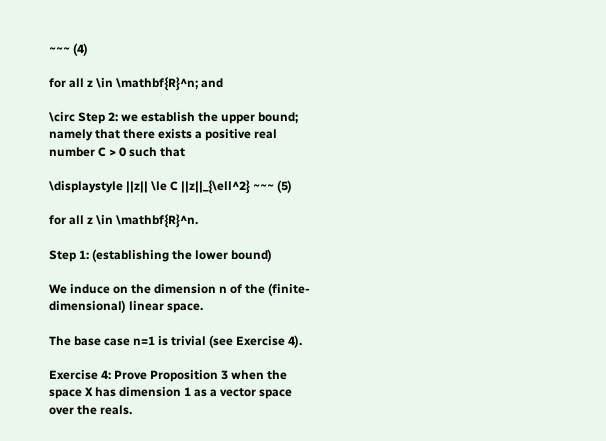~~~ (4)

for all z \in \mathbf{R}^n; and

\circ Step 2: we establish the upper bound; namely that there exists a positive real number C > 0 such that

\displaystyle ||z|| \le C ||z||_{\ell^2} ~~~ (5)

for all z \in \mathbf{R}^n.

Step 1: (establishing the lower bound)

We induce on the dimension n of the (finite-dimensional) linear space.

The base case n=1 is trivial (see Exercise 4).

Exercise 4: Prove Proposition 3 when the space X has dimension 1 as a vector space over the reals.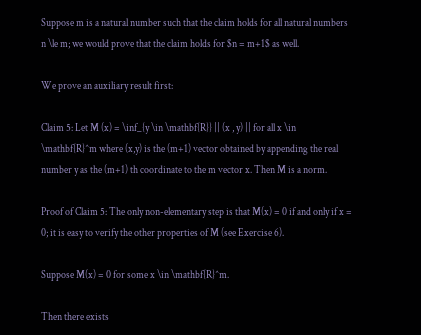Suppose m is a natural number such that the claim holds for all natural numbers n \le m; we would prove that the claim holds for $n = m+1$ as well.

We prove an auxiliary result first:

Claim 5: Let M (x) = \inf_{y \in \mathbf{R}} || (x , y) || for all x \in \mathbf{R}^m where (x,y) is the (m+1) vector obtained by appending the real number y as the (m+1) th coordinate to the m vector x. Then M is a norm.

Proof of Claim 5: The only non-elementary step is that M(x) = 0 if and only if x = 0; it is easy to verify the other properties of M (see Exercise 6).

Suppose M(x) = 0 for some x \in \mathbf{R}^m.

Then there exists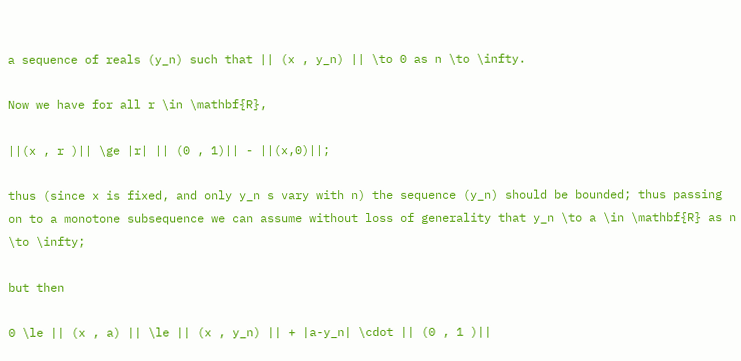a sequence of reals (y_n) such that || (x , y_n) || \to 0 as n \to \infty.

Now we have for all r \in \mathbf{R},

||(x , r )|| \ge |r| || (0 , 1)|| - ||(x,0)||;

thus (since x is fixed, and only y_n s vary with n) the sequence (y_n) should be bounded; thus passing on to a monotone subsequence we can assume without loss of generality that y_n \to a \in \mathbf{R} as n \to \infty;

but then

0 \le || (x , a) || \le || (x , y_n) || + |a-y_n| \cdot || (0 , 1 )||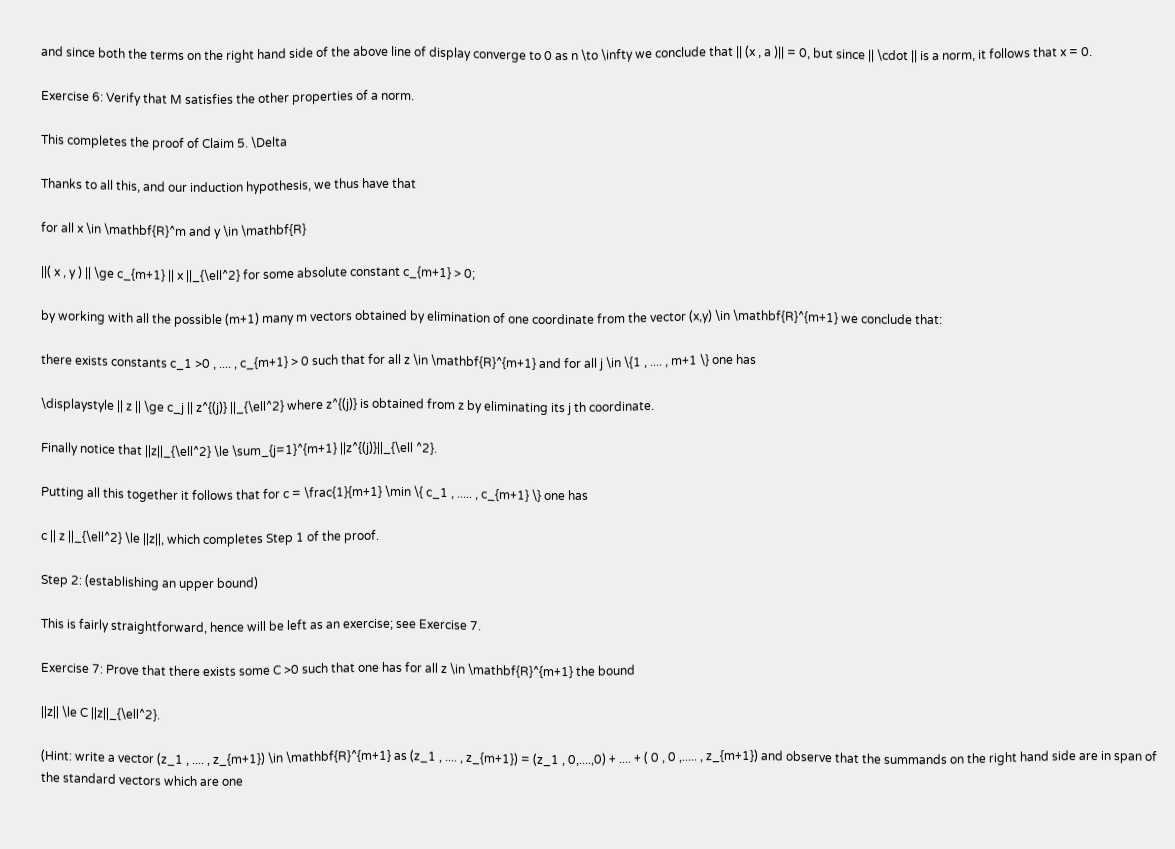and since both the terms on the right hand side of the above line of display converge to 0 as n \to \infty we conclude that || (x , a )|| = 0, but since || \cdot || is a norm, it follows that x = 0.

Exercise 6: Verify that M satisfies the other properties of a norm.

This completes the proof of Claim 5. \Delta

Thanks to all this, and our induction hypothesis, we thus have that

for all x \in \mathbf{R}^m and y \in \mathbf{R}

||( x , y ) || \ge c_{m+1} || x ||_{\ell^2} for some absolute constant c_{m+1} > 0;

by working with all the possible (m+1) many m vectors obtained by elimination of one coordinate from the vector (x,y) \in \mathbf{R}^{m+1} we conclude that:

there exists constants c_1 >0 , .... , c_{m+1} > 0 such that for all z \in \mathbf{R}^{m+1} and for all j \in \{1 , .... , m+1 \} one has

\displaystyle || z || \ge c_j || z^{(j)} ||_{\ell^2} where z^{(j)} is obtained from z by eliminating its j th coordinate.

Finally notice that ||z||_{\ell^2} \le \sum_{j=1}^{m+1} ||z^{(j)}||_{\ell ^2}.

Putting all this together it follows that for c = \frac{1}{m+1} \min \{ c_1 , ..... , c_{m+1} \} one has

c || z ||_{\ell^2} \le ||z||, which completes Step 1 of the proof.

Step 2: (establishing an upper bound)

This is fairly straightforward, hence will be left as an exercise; see Exercise 7.

Exercise 7: Prove that there exists some C >0 such that one has for all z \in \mathbf{R}^{m+1} the bound

||z|| \le C ||z||_{\ell^2}.

(Hint: write a vector (z_1 , .... , z_{m+1}) \in \mathbf{R}^{m+1} as (z_1 , .... , z_{m+1}) = (z_1 , 0,....,0) + .... + ( 0 , 0 ,..... , z_{m+1}) and observe that the summands on the right hand side are in span of the standard vectors which are one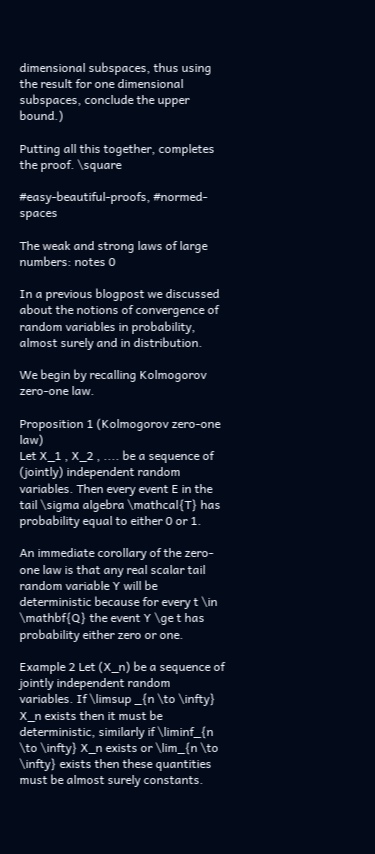dimensional subspaces, thus using the result for one dimensional subspaces, conclude the upper bound.)

Putting all this together, completes the proof. \square

#easy-beautiful-proofs, #normed-spaces

The weak and strong laws of large numbers: notes 0

In a previous blogpost we discussed about the notions of convergence of random variables in probability, almost surely and in distribution.

We begin by recalling Kolmogorov zero-one law.

Proposition 1 (Kolmogorov zero-one law)
Let X_1 , X_2 , .... be a sequence of (jointly) independent random variables. Then every event E in the tail \sigma algebra \mathcal{T} has probability equal to either 0 or 1.

An immediate corollary of the zero-one law is that any real scalar tail random variable Y will be deterministic because for every t \in \mathbf{Q} the event Y \ge t has probability either zero or one.

Example 2 Let (X_n) be a sequence of jointly independent random variables. If \limsup _{n \to \infty} X_n exists then it must be deterministic, similarly if \liminf_{n \to \infty} X_n exists or \lim_{n \to \infty} exists then these quantities must be almost surely constants.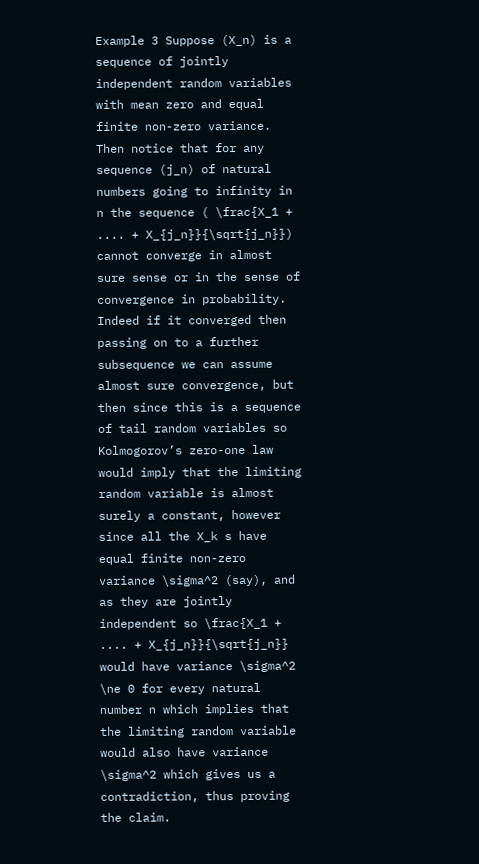Example 3 Suppose (X_n) is a sequence of jointly independent random variables with mean zero and equal finite non-zero variance. Then notice that for any sequence (j_n) of natural numbers going to infinity in n the sequence ( \frac{X_1 + .... + X_{j_n}}{\sqrt{j_n}}) cannot converge in almost sure sense or in the sense of convergence in probability. Indeed if it converged then passing on to a further subsequence we can assume almost sure convergence, but then since this is a sequence of tail random variables so Kolmogorov’s zero-one law would imply that the limiting random variable is almost surely a constant, however since all the X_k s have equal finite non-zero variance \sigma^2 (say), and as they are jointly independent so \frac{X_1 + .... + X_{j_n}}{\sqrt{j_n}} would have variance \sigma^2 \ne 0 for every natural number n which implies that the limiting random variable would also have variance \sigma^2 which gives us a contradiction, thus proving the claim.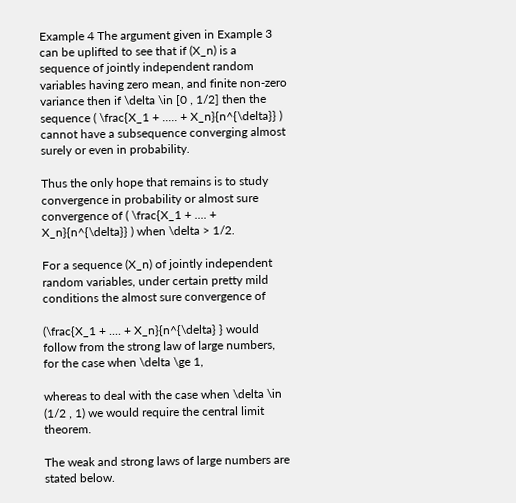Example 4 The argument given in Example 3 can be uplifted to see that if (X_n) is a sequence of jointly independent random variables having zero mean, and finite non-zero variance then if \delta \in [0 , 1/2] then the sequence ( \frac{X_1 + ..... + X_n}{n^{\delta}} ) cannot have a subsequence converging almost surely or even in probability.

Thus the only hope that remains is to study convergence in probability or almost sure convergence of ( \frac{X_1 + .... + X_n}{n^{\delta}} ) when \delta > 1/2.

For a sequence (X_n) of jointly independent random variables, under certain pretty mild conditions the almost sure convergence of

(\frac{X_1 + .... + X_n}{n^{\delta} } would follow from the strong law of large numbers, for the case when \delta \ge 1,

whereas to deal with the case when \delta \in (1/2 , 1) we would require the central limit theorem.

The weak and strong laws of large numbers are stated below.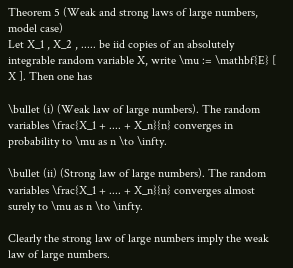Theorem 5 (Weak and strong laws of large numbers, model case)
Let X_1 , X_2 , ..... be iid copies of an absolutely integrable random variable X, write \mu := \mathbf{E} [ X ]. Then one has

\bullet (i) (Weak law of large numbers). The random variables \frac{X_1 + .... + X_n}{n} converges in probability to \mu as n \to \infty.

\bullet (ii) (Strong law of large numbers). The random variables \frac{X_1 + .... + X_n}{n} converges almost surely to \mu as n \to \infty.

Clearly the strong law of large numbers imply the weak law of large numbers.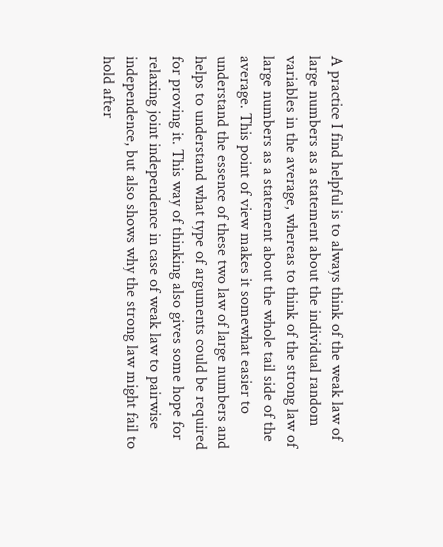A practice I find helpful is to always think of the weak law of large numbers as a statement about the individual random variables in the average, whereas to think of the strong law of large numbers as a statement about the whole tail side of the average. This point of view makes it somewhat easier to understand the essence of these two law of large numbers and helps to understand what type of arguments could be required for proving it. This way of thinking also gives some hope for relaxing joint independence in case of weak law to pairwise independence, but also shows why the strong law might fail to hold after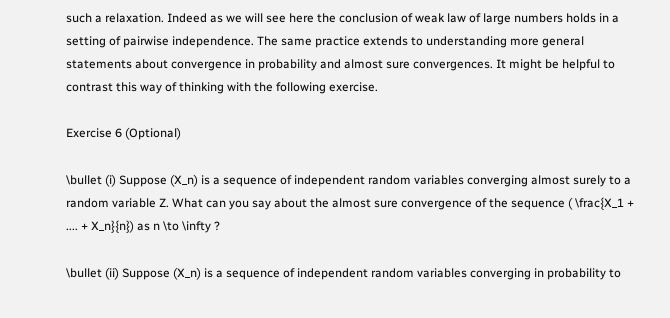such a relaxation. Indeed as we will see here the conclusion of weak law of large numbers holds in a setting of pairwise independence. The same practice extends to understanding more general statements about convergence in probability and almost sure convergences. It might be helpful to contrast this way of thinking with the following exercise.

Exercise 6 (Optional)

\bullet (i) Suppose (X_n) is a sequence of independent random variables converging almost surely to a random variable Z. What can you say about the almost sure convergence of the sequence ( \frac{X_1 + .... + X_n}{n}) as n \to \infty ?

\bullet (ii) Suppose (X_n) is a sequence of independent random variables converging in probability to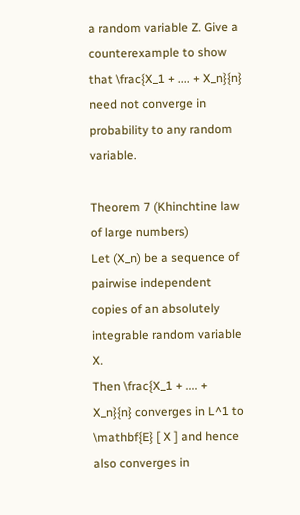a random variable Z. Give a counterexample to show that \frac{X_1 + .... + X_n}{n} need not converge in probability to any random variable.

Theorem 7 (Khinchtine law of large numbers)
Let (X_n) be a sequence of pairwise independent copies of an absolutely integrable random variable X.
Then \frac{X_1 + .... + X_n}{n} converges in L^1 to \mathbf{E} [ X ] and hence also converges in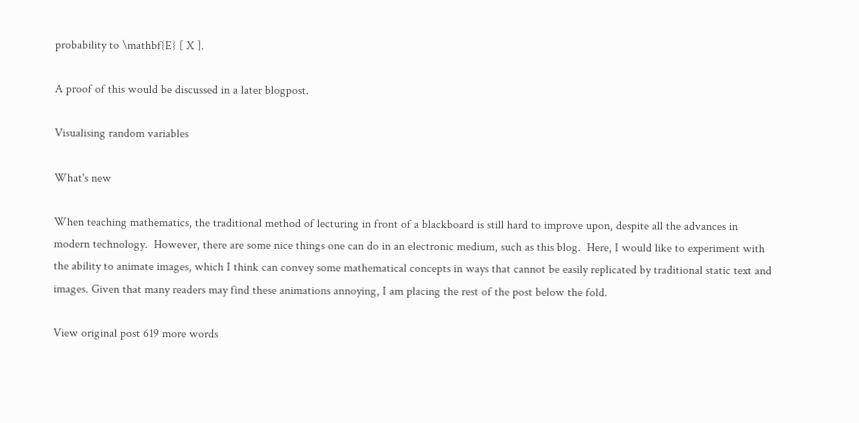probability to \mathbf{E} [ X ].

A proof of this would be discussed in a later blogpost.

Visualising random variables

What's new

When teaching mathematics, the traditional method of lecturing in front of a blackboard is still hard to improve upon, despite all the advances in modern technology.  However, there are some nice things one can do in an electronic medium, such as this blog.  Here, I would like to experiment with the ability to animate images, which I think can convey some mathematical concepts in ways that cannot be easily replicated by traditional static text and images. Given that many readers may find these animations annoying, I am placing the rest of the post below the fold.

View original post 619 more words